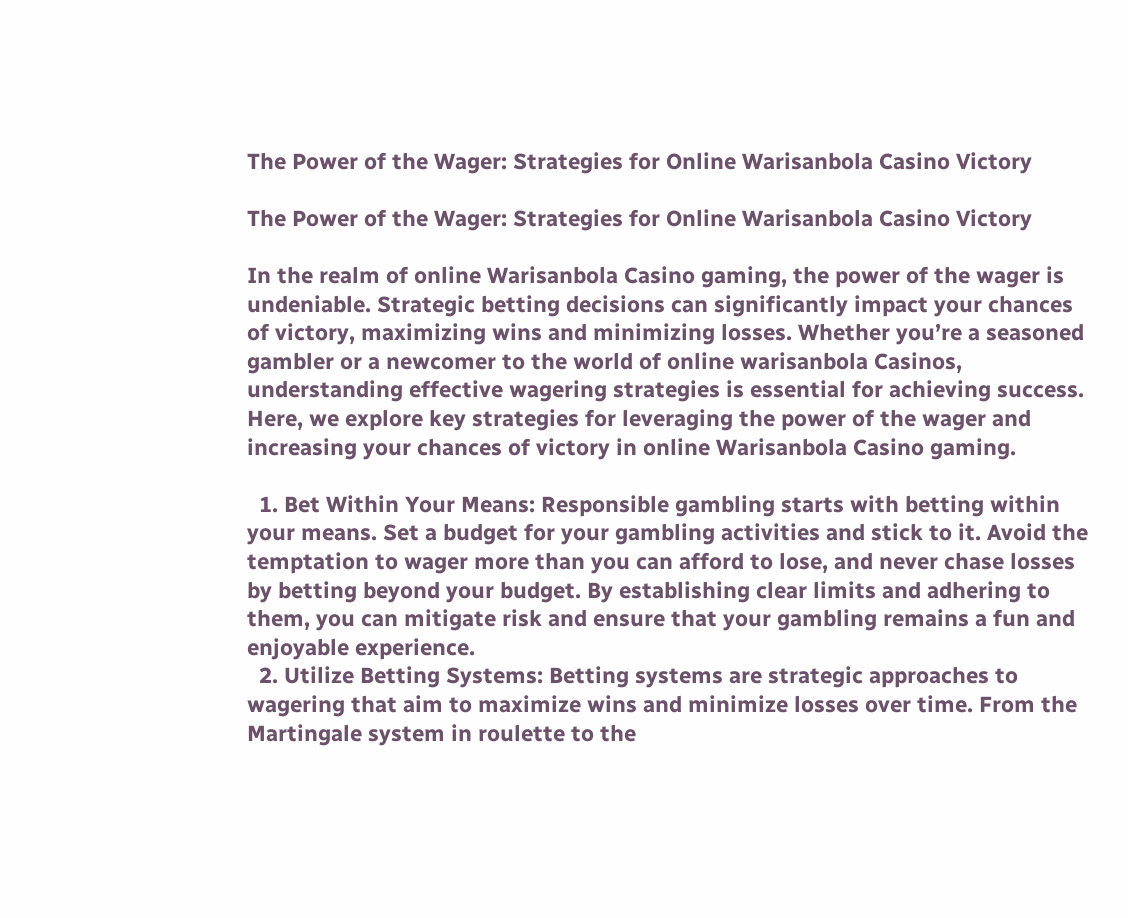The Power of the Wager: Strategies for Online Warisanbola Casino Victory

The Power of the Wager: Strategies for Online Warisanbola Casino Victory

In the realm of online Warisanbola Casino gaming, the power of the wager is undeniable. Strategic betting decisions can significantly impact your chances of victory, maximizing wins and minimizing losses. Whether you’re a seasoned gambler or a newcomer to the world of online warisanbola Casinos, understanding effective wagering strategies is essential for achieving success. Here, we explore key strategies for leveraging the power of the wager and increasing your chances of victory in online Warisanbola Casino gaming.

  1. Bet Within Your Means: Responsible gambling starts with betting within your means. Set a budget for your gambling activities and stick to it. Avoid the temptation to wager more than you can afford to lose, and never chase losses by betting beyond your budget. By establishing clear limits and adhering to them, you can mitigate risk and ensure that your gambling remains a fun and enjoyable experience.
  2. Utilize Betting Systems: Betting systems are strategic approaches to wagering that aim to maximize wins and minimize losses over time. From the Martingale system in roulette to the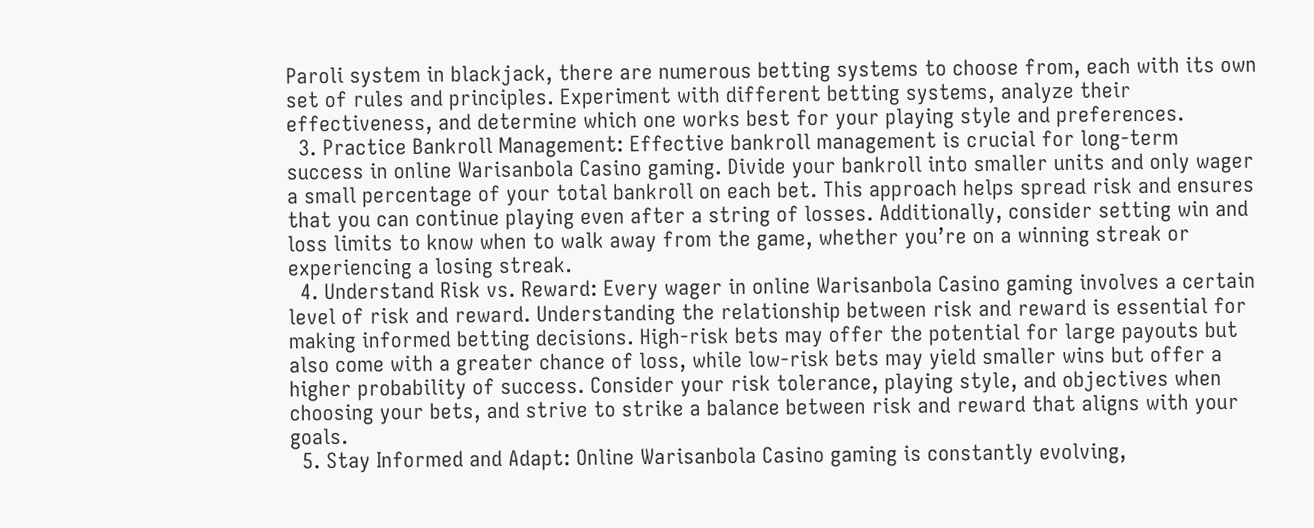Paroli system in blackjack, there are numerous betting systems to choose from, each with its own set of rules and principles. Experiment with different betting systems, analyze their effectiveness, and determine which one works best for your playing style and preferences.
  3. Practice Bankroll Management: Effective bankroll management is crucial for long-term success in online Warisanbola Casino gaming. Divide your bankroll into smaller units and only wager a small percentage of your total bankroll on each bet. This approach helps spread risk and ensures that you can continue playing even after a string of losses. Additionally, consider setting win and loss limits to know when to walk away from the game, whether you’re on a winning streak or experiencing a losing streak.
  4. Understand Risk vs. Reward: Every wager in online Warisanbola Casino gaming involves a certain level of risk and reward. Understanding the relationship between risk and reward is essential for making informed betting decisions. High-risk bets may offer the potential for large payouts but also come with a greater chance of loss, while low-risk bets may yield smaller wins but offer a higher probability of success. Consider your risk tolerance, playing style, and objectives when choosing your bets, and strive to strike a balance between risk and reward that aligns with your goals.
  5. Stay Informed and Adapt: Online Warisanbola Casino gaming is constantly evolving,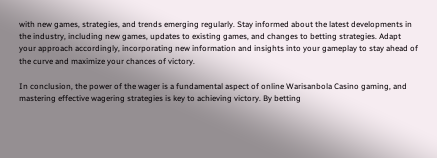with new games, strategies, and trends emerging regularly. Stay informed about the latest developments in the industry, including new games, updates to existing games, and changes to betting strategies. Adapt your approach accordingly, incorporating new information and insights into your gameplay to stay ahead of the curve and maximize your chances of victory.

In conclusion, the power of the wager is a fundamental aspect of online Warisanbola Casino gaming, and mastering effective wagering strategies is key to achieving victory. By betting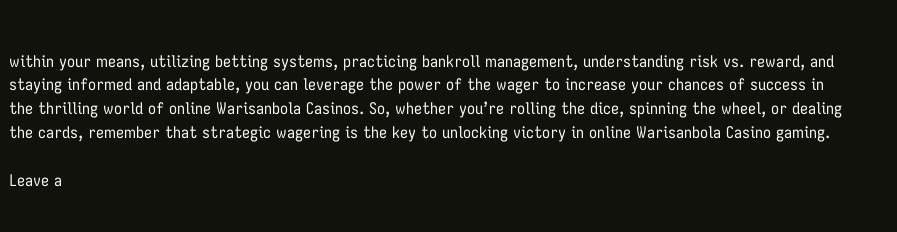within your means, utilizing betting systems, practicing bankroll management, understanding risk vs. reward, and staying informed and adaptable, you can leverage the power of the wager to increase your chances of success in the thrilling world of online Warisanbola Casinos. So, whether you’re rolling the dice, spinning the wheel, or dealing the cards, remember that strategic wagering is the key to unlocking victory in online Warisanbola Casino gaming.

Leave a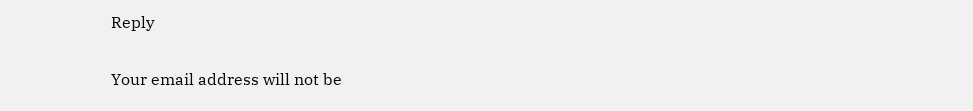Reply

Your email address will not be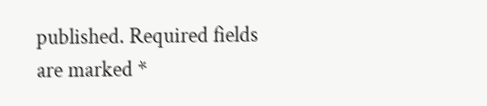published. Required fields are marked *